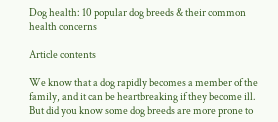Dog health: 10 popular dog breeds & their common health concerns

Article contents

We know that a dog rapidly becomes a member of the family, and it can be heartbreaking if they become ill. But did you know some dog breeds are more prone to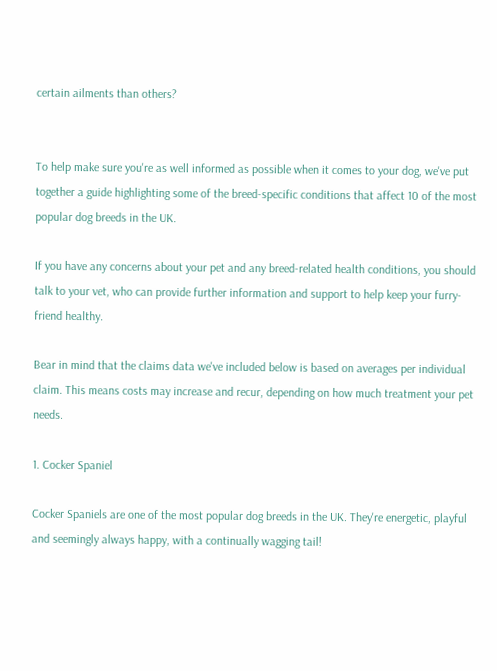certain ailments than others?


To help make sure you're as well informed as possible when it comes to your dog, we've put together a guide highlighting some of the breed-specific conditions that affect 10 of the most popular dog breeds in the UK.

If you have any concerns about your pet and any breed-related health conditions, you should talk to your vet, who can provide further information and support to help keep your furry-friend healthy.

Bear in mind that the claims data we've included below is based on averages per individual claim. This means costs may increase and recur, depending on how much treatment your pet needs.

1. Cocker Spaniel

Cocker Spaniels are one of the most popular dog breeds in the UK. They're energetic, playful and seemingly always happy, with a continually wagging tail!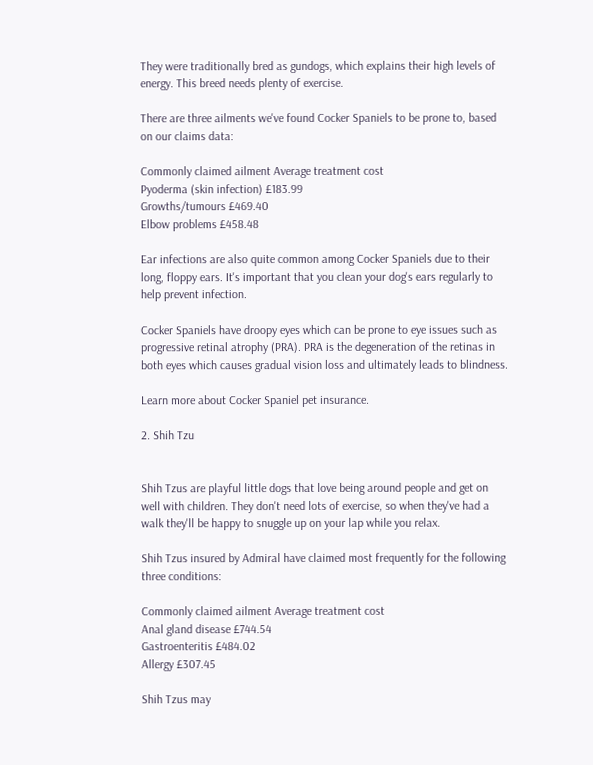They were traditionally bred as gundogs, which explains their high levels of energy. This breed needs plenty of exercise.

There are three ailments we've found Cocker Spaniels to be prone to, based on our claims data:

Commonly claimed ailment Average treatment cost
Pyoderma (skin infection) £183.99
Growths/tumours £469.40
Elbow problems £458.48

Ear infections are also quite common among Cocker Spaniels due to their long, floppy ears. It's important that you clean your dog's ears regularly to help prevent infection.

Cocker Spaniels have droopy eyes which can be prone to eye issues such as progressive retinal atrophy (PRA). PRA is the degeneration of the retinas in both eyes which causes gradual vision loss and ultimately leads to blindness.

Learn more about Cocker Spaniel pet insurance.

2. Shih Tzu


Shih Tzus are playful little dogs that love being around people and get on well with children. They don't need lots of exercise, so when they've had a walk they'll be happy to snuggle up on your lap while you relax.

Shih Tzus insured by Admiral have claimed most frequently for the following three conditions:

Commonly claimed ailment Average treatment cost
Anal gland disease £744.54
Gastroenteritis £484.02
Allergy £307.45

Shih Tzus may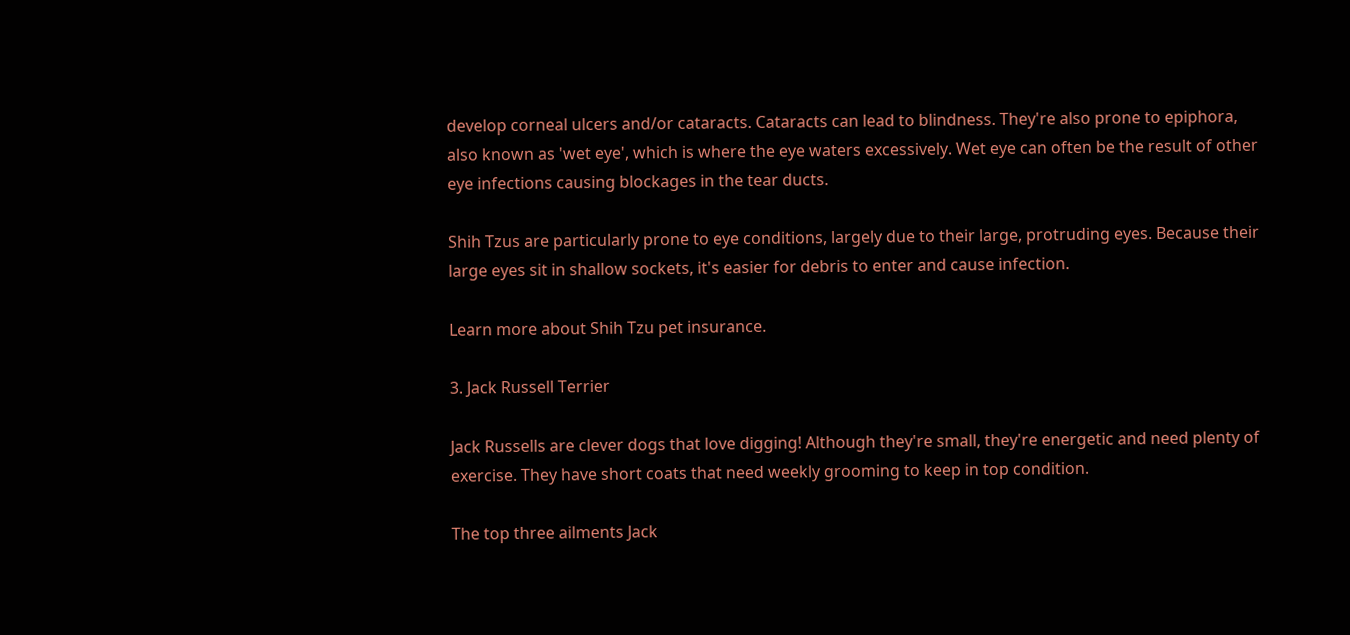develop corneal ulcers and/or cataracts. Cataracts can lead to blindness. They're also prone to epiphora, also known as 'wet eye', which is where the eye waters excessively. Wet eye can often be the result of other eye infections causing blockages in the tear ducts.

Shih Tzus are particularly prone to eye conditions, largely due to their large, protruding eyes. Because their large eyes sit in shallow sockets, it's easier for debris to enter and cause infection.

Learn more about Shih Tzu pet insurance.

3. Jack Russell Terrier

Jack Russells are clever dogs that love digging! Although they're small, they're energetic and need plenty of exercise. They have short coats that need weekly grooming to keep in top condition.

The top three ailments Jack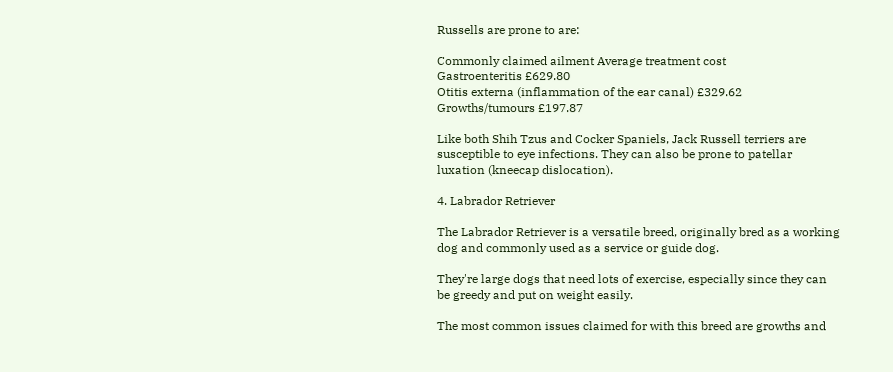Russells are prone to are:

Commonly claimed ailment Average treatment cost
Gastroenteritis £629.80
Otitis externa (inflammation of the ear canal) £329.62
Growths/tumours £197.87

Like both Shih Tzus and Cocker Spaniels, Jack Russell terriers are susceptible to eye infections. They can also be prone to patellar luxation (kneecap dislocation).

4. Labrador Retriever

The Labrador Retriever is a versatile breed, originally bred as a working dog and commonly used as a service or guide dog.

They're large dogs that need lots of exercise, especially since they can be greedy and put on weight easily.

The most common issues claimed for with this breed are growths and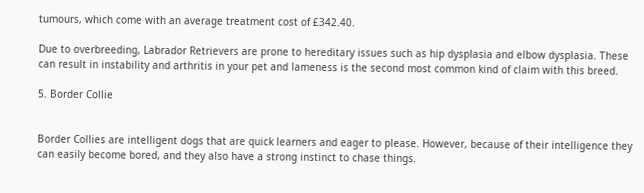tumours, which come with an average treatment cost of £342.40.

Due to overbreeding, Labrador Retrievers are prone to hereditary issues such as hip dysplasia and elbow dysplasia. These can result in instability and arthritis in your pet and lameness is the second most common kind of claim with this breed.

5. Border Collie


Border Collies are intelligent dogs that are quick learners and eager to please. However, because of their intelligence they can easily become bored, and they also have a strong instinct to chase things.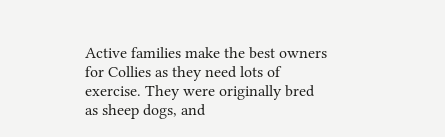Active families make the best owners for Collies as they need lots of exercise. They were originally bred as sheep dogs, and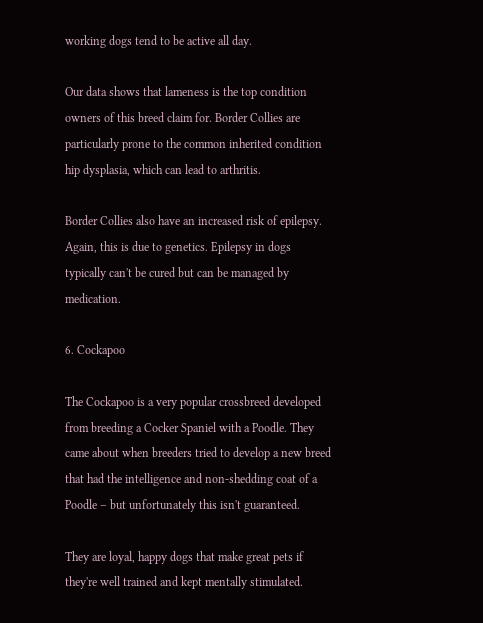working dogs tend to be active all day.

Our data shows that lameness is the top condition owners of this breed claim for. Border Collies are particularly prone to the common inherited condition hip dysplasia, which can lead to arthritis.

Border Collies also have an increased risk of epilepsy. Again, this is due to genetics. Epilepsy in dogs typically can't be cured but can be managed by medication.

6. Cockapoo

The Cockapoo is a very popular crossbreed developed from breeding a Cocker Spaniel with a Poodle. They came about when breeders tried to develop a new breed that had the intelligence and non-shedding coat of a Poodle – but unfortunately this isn't guaranteed.

They are loyal, happy dogs that make great pets if they're well trained and kept mentally stimulated.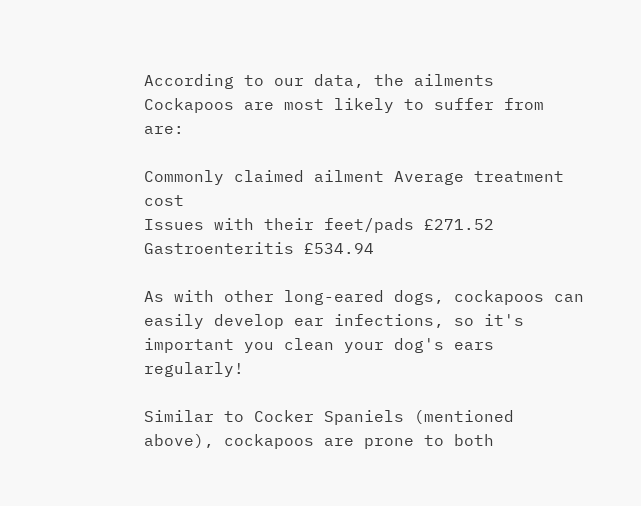According to our data, the ailments Cockapoos are most likely to suffer from are:

Commonly claimed ailment Average treatment cost
Issues with their feet/pads £271.52
Gastroenteritis £534.94

As with other long-eared dogs, cockapoos can easily develop ear infections, so it's important you clean your dog's ears regularly!

Similar to Cocker Spaniels (mentioned above), cockapoos are prone to both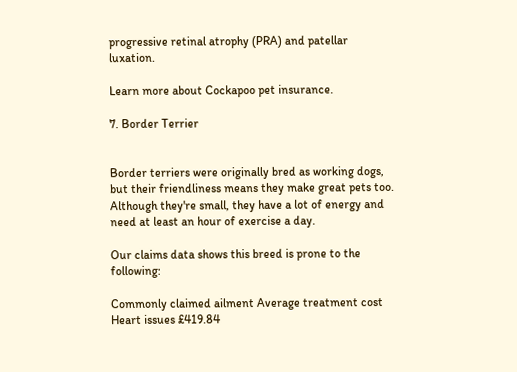progressive retinal atrophy (PRA) and patellar luxation.

Learn more about Cockapoo pet insurance.

7. Border Terrier


Border terriers were originally bred as working dogs, but their friendliness means they make great pets too. Although they're small, they have a lot of energy and need at least an hour of exercise a day.

Our claims data shows this breed is prone to the following:

Commonly claimed ailment Average treatment cost
Heart issues £419.84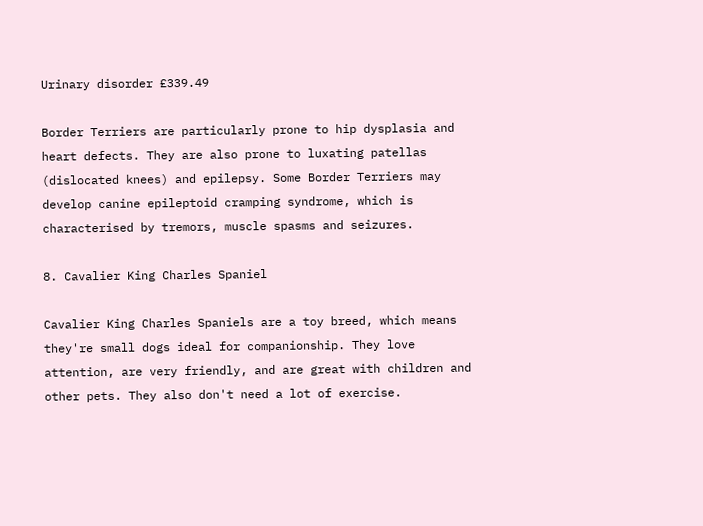Urinary disorder £339.49

Border Terriers are particularly prone to hip dysplasia and heart defects. They are also prone to luxating patellas (dislocated knees) and epilepsy. Some Border Terriers may develop canine epileptoid cramping syndrome, which is characterised by tremors, muscle spasms and seizures.

8. Cavalier King Charles Spaniel

Cavalier King Charles Spaniels are a toy breed, which means they're small dogs ideal for companionship. They love attention, are very friendly, and are great with children and other pets. They also don't need a lot of exercise.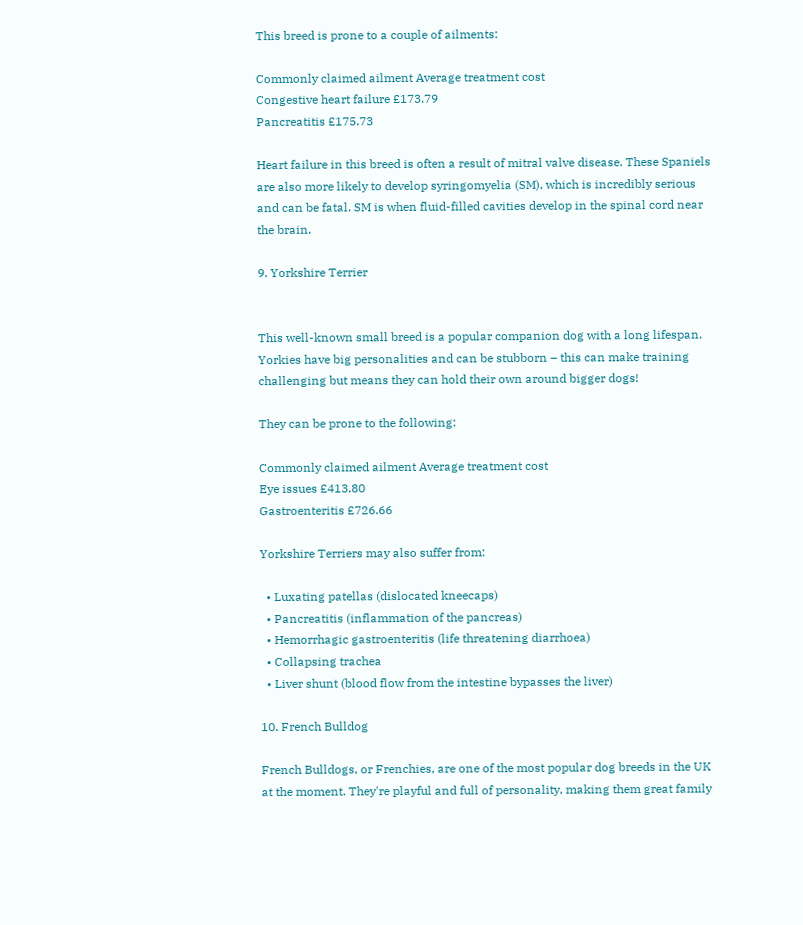This breed is prone to a couple of ailments:

Commonly claimed ailment Average treatment cost
Congestive heart failure £173.79
Pancreatitis £175.73

Heart failure in this breed is often a result of mitral valve disease. These Spaniels are also more likely to develop syringomyelia (SM), which is incredibly serious and can be fatal. SM is when fluid-filled cavities develop in the spinal cord near the brain.

9. Yorkshire Terrier


This well-known small breed is a popular companion dog with a long lifespan. Yorkies have big personalities and can be stubborn – this can make training challenging but means they can hold their own around bigger dogs!

They can be prone to the following:

Commonly claimed ailment Average treatment cost
Eye issues £413.80
Gastroenteritis £726.66

Yorkshire Terriers may also suffer from:

  • Luxating patellas (dislocated kneecaps)
  • Pancreatitis (inflammation of the pancreas)
  • Hemorrhagic gastroenteritis (life threatening diarrhoea)
  • Collapsing trachea
  • Liver shunt (blood flow from the intestine bypasses the liver)

10. French Bulldog

French Bulldogs, or Frenchies, are one of the most popular dog breeds in the UK at the moment. They're playful and full of personality, making them great family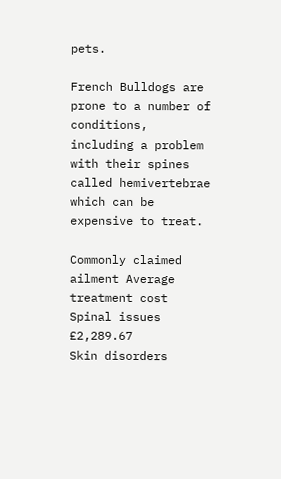pets.

French Bulldogs are prone to a number of conditions, including a problem with their spines called hemivertebrae which can be expensive to treat.

Commonly claimed ailment Average treatment cost
Spinal issues £2,289.67
Skin disorders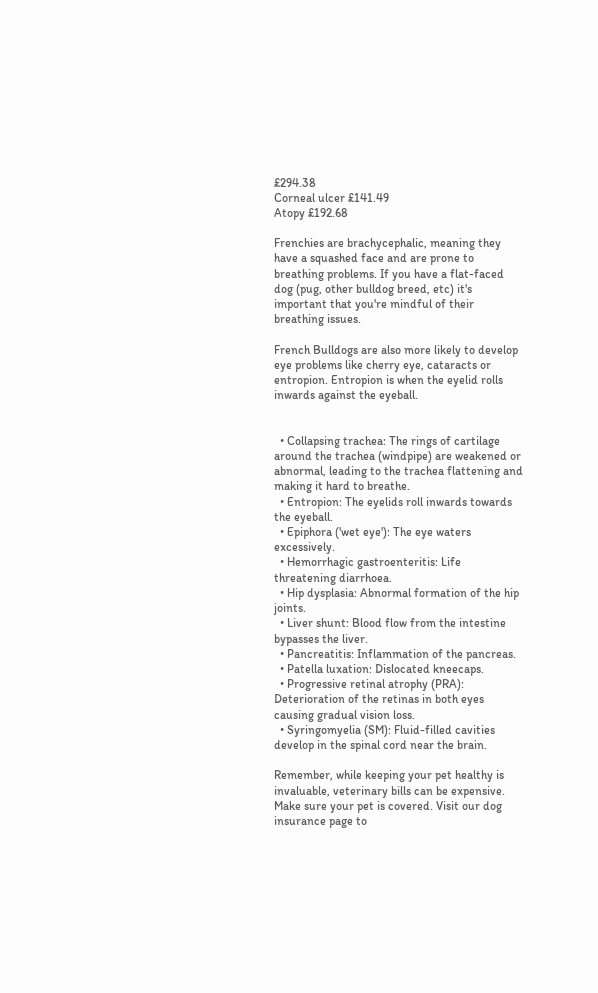£294.38
Corneal ulcer £141.49
Atopy £192.68

Frenchies are brachycephalic, meaning they have a squashed face and are prone to breathing problems. If you have a flat-faced dog (pug, other bulldog breed, etc) it's important that you're mindful of their breathing issues.

French Bulldogs are also more likely to develop eye problems like cherry eye, cataracts or entropion. Entropion is when the eyelid rolls inwards against the eyeball.


  • Collapsing trachea: The rings of cartilage around the trachea (windpipe) are weakened or abnormal, leading to the trachea flattening and making it hard to breathe.
  • Entropion: The eyelids roll inwards towards the eyeball.
  • Epiphora ('wet eye'): The eye waters excessively.
  • Hemorrhagic gastroenteritis: Life threatening diarrhoea.
  • Hip dysplasia: Abnormal formation of the hip joints.
  • Liver shunt: Blood flow from the intestine bypasses the liver.
  • Pancreatitis: Inflammation of the pancreas.
  • Patella luxation: Dislocated kneecaps.
  • Progressive retinal atrophy (PRA): Deterioration of the retinas in both eyes causing gradual vision loss.
  • Syringomyelia (SM): Fluid-filled cavities develop in the spinal cord near the brain.

Remember, while keeping your pet healthy is invaluable, veterinary bills can be expensive. Make sure your pet is covered. Visit our dog insurance page to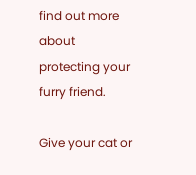find out more about protecting your furry friend.

Give your cat or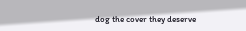dog the cover they deserve